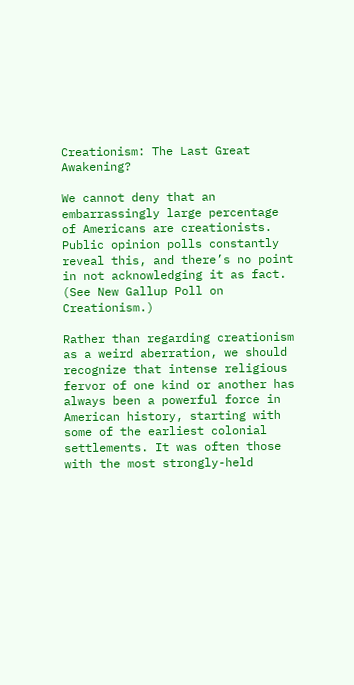Creationism: The Last Great Awakening?

We cannot deny that an embarrassingly large percentage of Americans are creationists. Public opinion polls constantly reveal this, and there’s no point in not acknowledging it as fact. (See New Gallup Poll on Creationism.)

Rather than regarding creationism as a weird aberration, we should recognize that intense religious fervor of one kind or another has always been a powerful force in American history, starting with some of the earliest colonial settlements. It was often those with the most strongly-held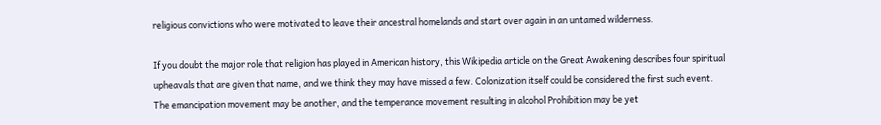religious convictions who were motivated to leave their ancestral homelands and start over again in an untamed wilderness.

If you doubt the major role that religion has played in American history, this Wikipedia article on the Great Awakening describes four spiritual upheavals that are given that name, and we think they may have missed a few. Colonization itself could be considered the first such event. The emancipation movement may be another, and the temperance movement resulting in alcohol Prohibition may be yet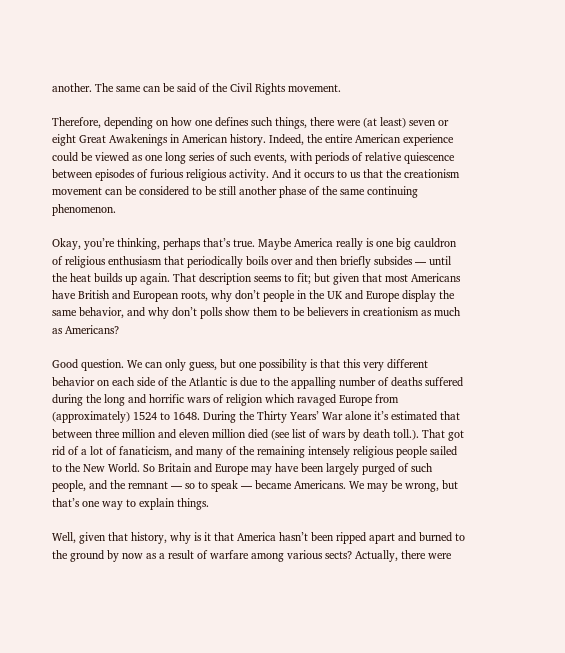another. The same can be said of the Civil Rights movement.

Therefore, depending on how one defines such things, there were (at least) seven or eight Great Awakenings in American history. Indeed, the entire American experience could be viewed as one long series of such events, with periods of relative quiescence between episodes of furious religious activity. And it occurs to us that the creationism movement can be considered to be still another phase of the same continuing phenomenon.

Okay, you’re thinking, perhaps that’s true. Maybe America really is one big cauldron of religious enthusiasm that periodically boils over and then briefly subsides — until the heat builds up again. That description seems to fit; but given that most Americans have British and European roots, why don’t people in the UK and Europe display the same behavior, and why don’t polls show them to be believers in creationism as much as Americans?

Good question. We can only guess, but one possibility is that this very different behavior on each side of the Atlantic is due to the appalling number of deaths suffered during the long and horrific wars of religion which ravaged Europe from (approximately) 1524 to 1648. During the Thirty Years’ War alone it’s estimated that between three million and eleven million died (see list of wars by death toll.). That got rid of a lot of fanaticism, and many of the remaining intensely religious people sailed to the New World. So Britain and Europe may have been largely purged of such people, and the remnant — so to speak — became Americans. We may be wrong, but that’s one way to explain things.

Well, given that history, why is it that America hasn’t been ripped apart and burned to the ground by now as a result of warfare among various sects? Actually, there were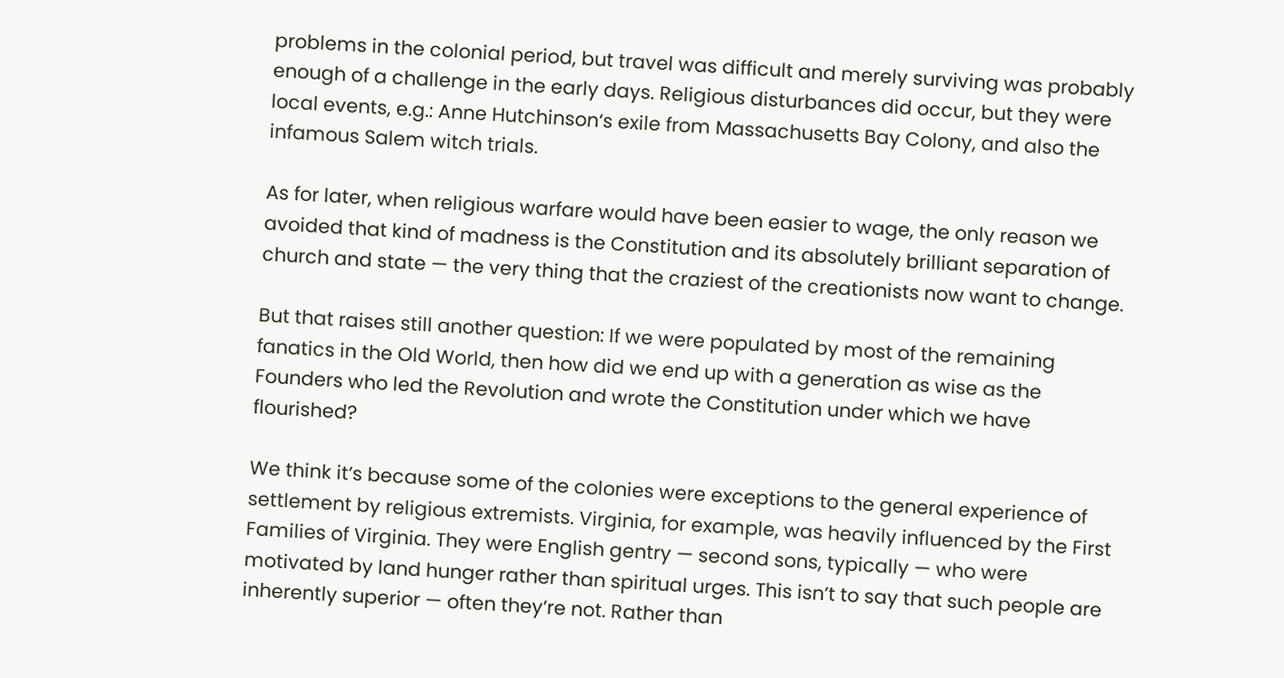problems in the colonial period, but travel was difficult and merely surviving was probably enough of a challenge in the early days. Religious disturbances did occur, but they were local events, e.g.: Anne Hutchinson‘s exile from Massachusetts Bay Colony, and also the infamous Salem witch trials.

As for later, when religious warfare would have been easier to wage, the only reason we avoided that kind of madness is the Constitution and its absolutely brilliant separation of church and state — the very thing that the craziest of the creationists now want to change.

But that raises still another question: If we were populated by most of the remaining fanatics in the Old World, then how did we end up with a generation as wise as the Founders who led the Revolution and wrote the Constitution under which we have flourished?

We think it’s because some of the colonies were exceptions to the general experience of settlement by religious extremists. Virginia, for example, was heavily influenced by the First Families of Virginia. They were English gentry — second sons, typically — who were motivated by land hunger rather than spiritual urges. This isn’t to say that such people are inherently superior — often they’re not. Rather than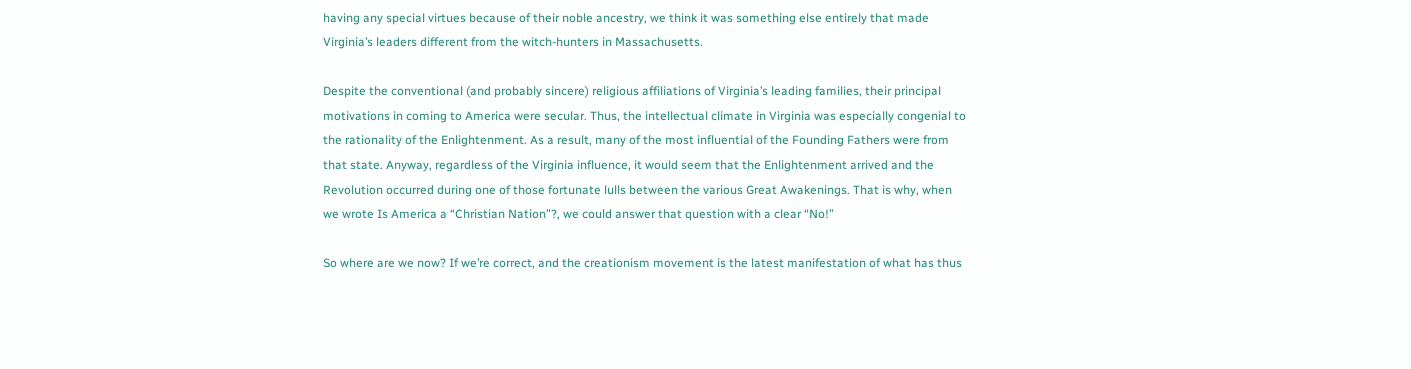having any special virtues because of their noble ancestry, we think it was something else entirely that made Virginia’s leaders different from the witch-hunters in Massachusetts.

Despite the conventional (and probably sincere) religious affiliations of Virginia’s leading families, their principal motivations in coming to America were secular. Thus, the intellectual climate in Virginia was especially congenial to the rationality of the Enlightenment. As a result, many of the most influential of the Founding Fathers were from that state. Anyway, regardless of the Virginia influence, it would seem that the Enlightenment arrived and the Revolution occurred during one of those fortunate lulls between the various Great Awakenings. That is why, when we wrote Is America a “Christian Nation”?, we could answer that question with a clear “No!”

So where are we now? If we’re correct, and the creationism movement is the latest manifestation of what has thus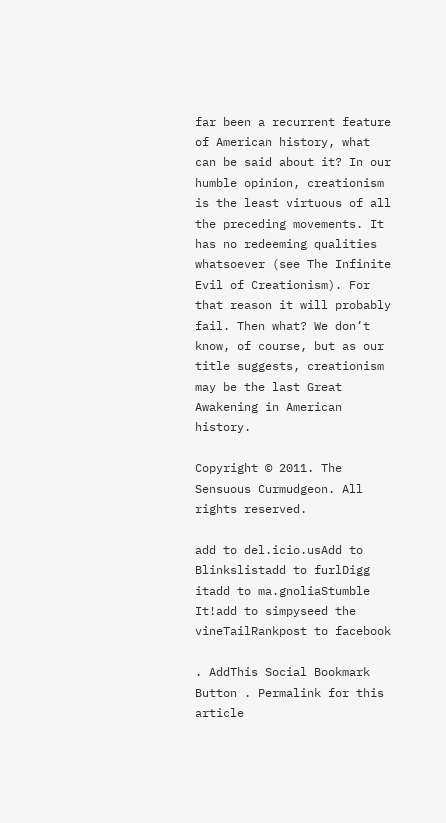far been a recurrent feature of American history, what can be said about it? In our humble opinion, creationism is the least virtuous of all the preceding movements. It has no redeeming qualities whatsoever (see The Infinite Evil of Creationism). For that reason it will probably fail. Then what? We don’t know, of course, but as our title suggests, creationism may be the last Great Awakening in American history.

Copyright © 2011. The Sensuous Curmudgeon. All rights reserved.

add to del.icio.usAdd to Blinkslistadd to furlDigg itadd to ma.gnoliaStumble It!add to simpyseed the vineTailRankpost to facebook

. AddThis Social Bookmark Button . Permalink for this article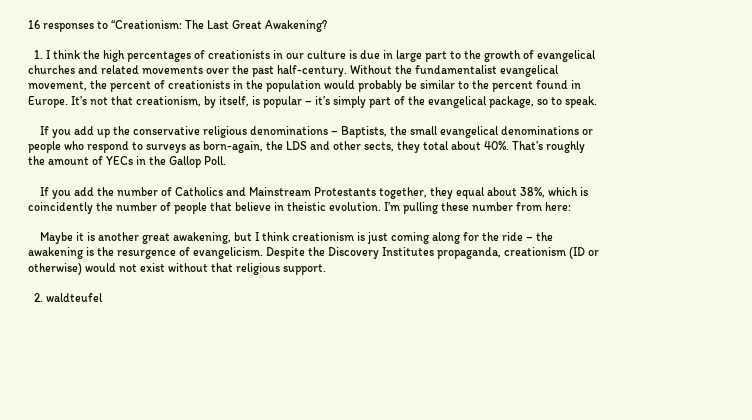16 responses to “Creationism: The Last Great Awakening?

  1. I think the high percentages of creationists in our culture is due in large part to the growth of evangelical churches and related movements over the past half-century. Without the fundamentalist evangelical movement, the percent of creationists in the population would probably be similar to the percent found in Europe. It’s not that creationism, by itself, is popular – it’s simply part of the evangelical package, so to speak.

    If you add up the conservative religious denominations – Baptists, the small evangelical denominations or people who respond to surveys as born-again, the LDS and other sects, they total about 40%. That’s roughly the amount of YECs in the Gallop Poll.

    If you add the number of Catholics and Mainstream Protestants together, they equal about 38%, which is coincidently the number of people that believe in theistic evolution. I’m pulling these number from here:

    Maybe it is another great awakening, but I think creationism is just coming along for the ride – the awakening is the resurgence of evangelicism. Despite the Discovery Institutes propaganda, creationism (ID or otherwise) would not exist without that religious support.

  2. waldteufel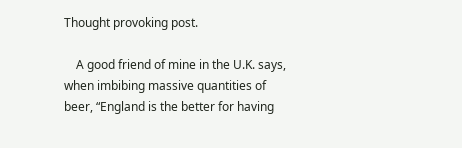Thought provoking post.

    A good friend of mine in the U.K. says, when imbibing massive quantities of beer, “England is the better for having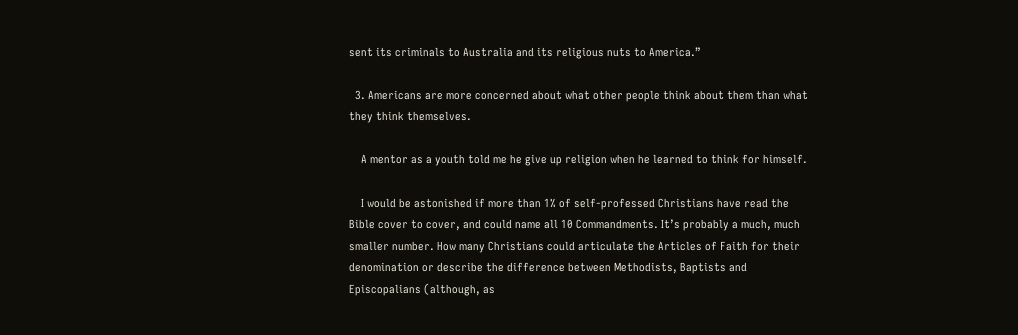sent its criminals to Australia and its religious nuts to America.”

  3. Americans are more concerned about what other people think about them than what they think themselves.

    A mentor as a youth told me he give up religion when he learned to think for himself.

    I would be astonished if more than 1% of self-professed Christians have read the Bible cover to cover, and could name all 10 Commandments. It’s probably a much, much smaller number. How many Christians could articulate the Articles of Faith for their denomination or describe the difference between Methodists, Baptists and Episcopalians (although, as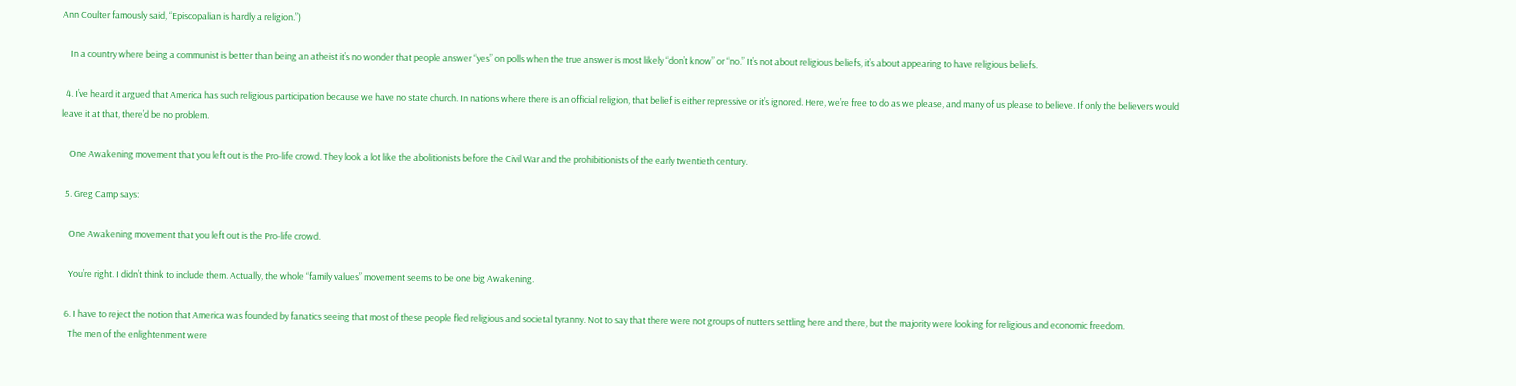Ann Coulter famously said, “Episcopalian is hardly a religion.”)

    In a country where being a communist is better than being an atheist it’s no wonder that people answer “yes” on polls when the true answer is most likely “don’t know” or “no.” It’s not about religious beliefs, it’s about appearing to have religious beliefs.

  4. I’ve heard it argued that America has such religious participation because we have no state church. In nations where there is an official religion, that belief is either repressive or it’s ignored. Here, we’re free to do as we please, and many of us please to believe. If only the believers would leave it at that, there’d be no problem.

    One Awakening movement that you left out is the Pro-life crowd. They look a lot like the abolitionists before the Civil War and the prohibitionists of the early twentieth century.

  5. Greg Camp says:

    One Awakening movement that you left out is the Pro-life crowd.

    You’re right. I didn’t think to include them. Actually, the whole “family values” movement seems to be one big Awakening.

  6. I have to reject the notion that America was founded by fanatics seeing that most of these people fled religious and societal tyranny. Not to say that there were not groups of nutters settling here and there, but the majority were looking for religious and economic freedom.
    The men of the enlightenment were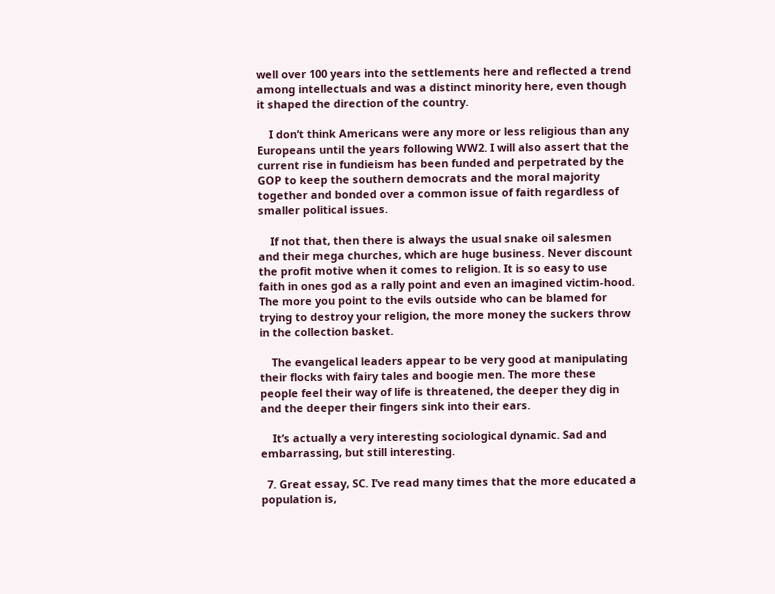well over 100 years into the settlements here and reflected a trend among intellectuals and was a distinct minority here, even though it shaped the direction of the country.

    I don’t think Americans were any more or less religious than any Europeans until the years following WW2. I will also assert that the current rise in fundieism has been funded and perpetrated by the GOP to keep the southern democrats and the moral majority together and bonded over a common issue of faith regardless of smaller political issues.

    If not that, then there is always the usual snake oil salesmen and their mega churches, which are huge business. Never discount the profit motive when it comes to religion. It is so easy to use faith in ones god as a rally point and even an imagined victim-hood. The more you point to the evils outside who can be blamed for trying to destroy your religion, the more money the suckers throw in the collection basket.

    The evangelical leaders appear to be very good at manipulating their flocks with fairy tales and boogie men. The more these people feel their way of life is threatened, the deeper they dig in and the deeper their fingers sink into their ears.

    It’s actually a very interesting sociological dynamic. Sad and embarrassing, but still interesting.

  7. Great essay, SC. I’ve read many times that the more educated a population is,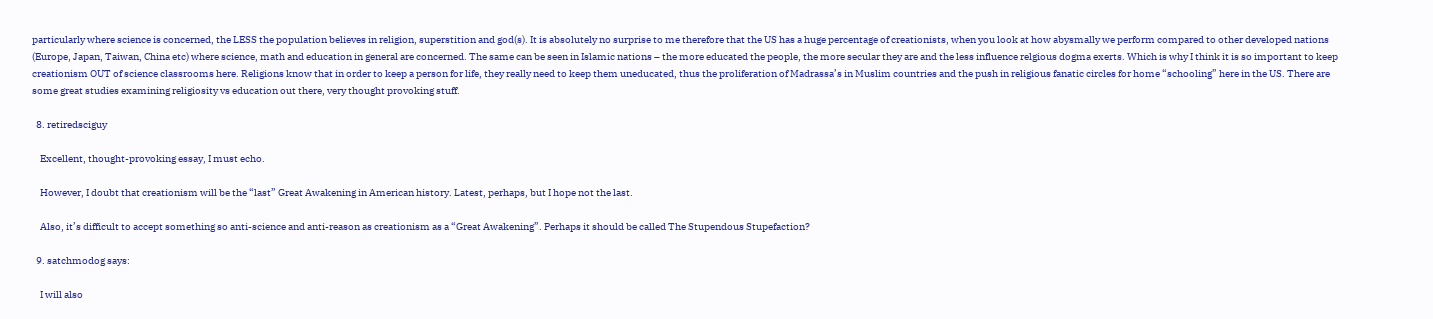particularly where science is concerned, the LESS the population believes in religion, superstition and god(s). It is absolutely no surprise to me therefore that the US has a huge percentage of creationists, when you look at how abysmally we perform compared to other developed nations (Europe, Japan, Taiwan, China etc) where science, math and education in general are concerned. The same can be seen in Islamic nations – the more educated the people, the more secular they are and the less influence relgious dogma exerts. Which is why I think it is so important to keep creationism OUT of science classrooms here. Religions know that in order to keep a person for life, they really need to keep them uneducated, thus the proliferation of Madrassa’s in Muslim countries and the push in religious fanatic circles for home “schooling” here in the US. There are some great studies examining religiosity vs education out there, very thought provoking stuff.

  8. retiredsciguy

    Excellent, thought-provoking essay, I must echo.

    However, I doubt that creationism will be the “last” Great Awakening in American history. Latest, perhaps, but I hope not the last.

    Also, it’s difficult to accept something so anti-science and anti-reason as creationism as a “Great Awakening”. Perhaps it should be called The Stupendous Stupefaction?

  9. satchmodog says:

    I will also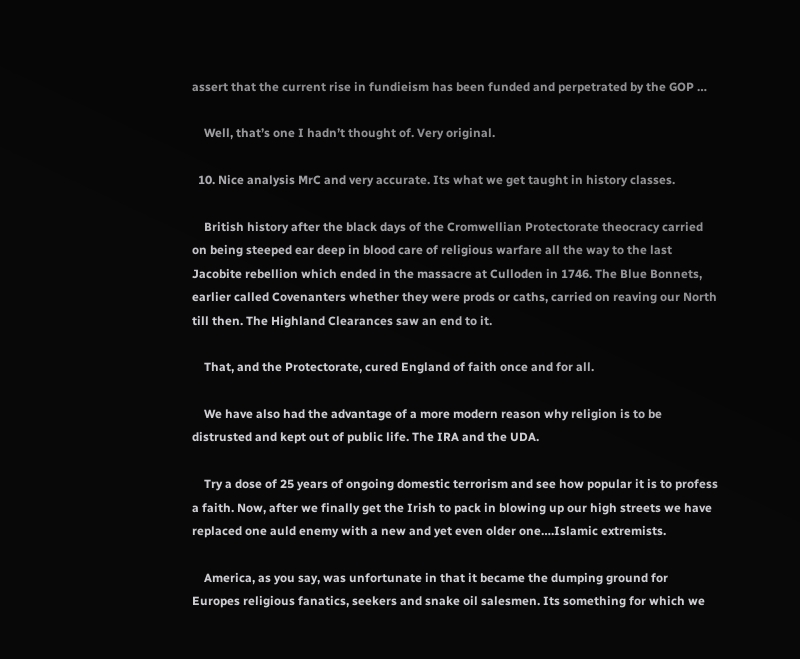assert that the current rise in fundieism has been funded and perpetrated by the GOP …

    Well, that’s one I hadn’t thought of. Very original.

  10. Nice analysis MrC and very accurate. Its what we get taught in history classes.

    British history after the black days of the Cromwellian Protectorate theocracy carried on being steeped ear deep in blood care of religious warfare all the way to the last Jacobite rebellion which ended in the massacre at Culloden in 1746. The Blue Bonnets, earlier called Covenanters whether they were prods or caths, carried on reaving our North till then. The Highland Clearances saw an end to it.

    That, and the Protectorate, cured England of faith once and for all.

    We have also had the advantage of a more modern reason why religion is to be distrusted and kept out of public life. The IRA and the UDA.

    Try a dose of 25 years of ongoing domestic terrorism and see how popular it is to profess a faith. Now, after we finally get the Irish to pack in blowing up our high streets we have replaced one auld enemy with a new and yet even older one….Islamic extremists.

    America, as you say, was unfortunate in that it became the dumping ground for Europes religious fanatics, seekers and snake oil salesmen. Its something for which we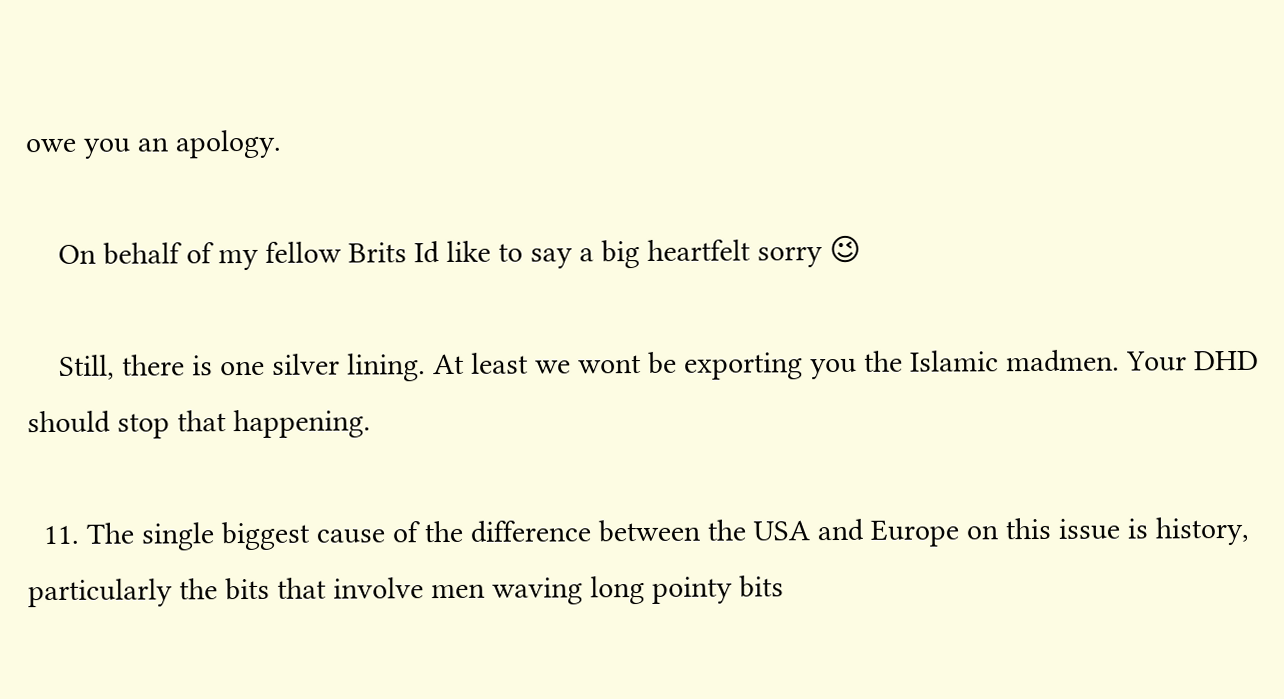owe you an apology.

    On behalf of my fellow Brits Id like to say a big heartfelt sorry 😉

    Still, there is one silver lining. At least we wont be exporting you the Islamic madmen. Your DHD should stop that happening.

  11. The single biggest cause of the difference between the USA and Europe on this issue is history, particularly the bits that involve men waving long pointy bits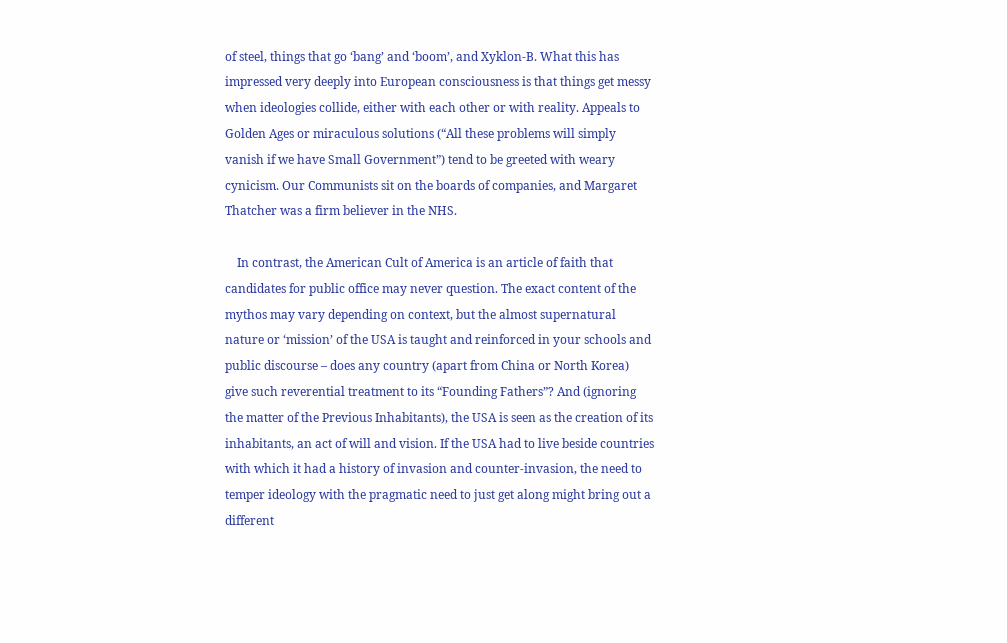of steel, things that go ‘bang’ and ‘boom’, and Xyklon-B. What this has impressed very deeply into European consciousness is that things get messy when ideologies collide, either with each other or with reality. Appeals to Golden Ages or miraculous solutions (“All these problems will simply vanish if we have Small Government”) tend to be greeted with weary cynicism. Our Communists sit on the boards of companies, and Margaret Thatcher was a firm believer in the NHS.

    In contrast, the American Cult of America is an article of faith that candidates for public office may never question. The exact content of the mythos may vary depending on context, but the almost supernatural nature or ‘mission’ of the USA is taught and reinforced in your schools and public discourse – does any country (apart from China or North Korea) give such reverential treatment to its “Founding Fathers”? And (ignoring the matter of the Previous Inhabitants), the USA is seen as the creation of its inhabitants, an act of will and vision. If the USA had to live beside countries with which it had a history of invasion and counter-invasion, the need to temper ideology with the pragmatic need to just get along might bring out a different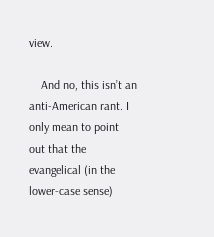view.

    And no, this isn’t an anti-American rant. I only mean to point out that the evangelical (in the lower-case sense)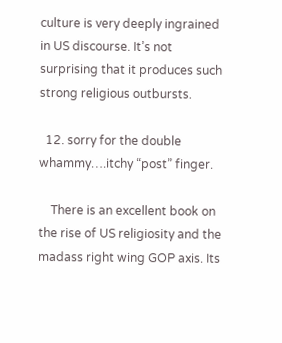culture is very deeply ingrained in US discourse. It’s not surprising that it produces such strong religious outbursts.

  12. sorry for the double whammy….itchy “post” finger.

    There is an excellent book on the rise of US religiosity and the madass right wing GOP axis. Its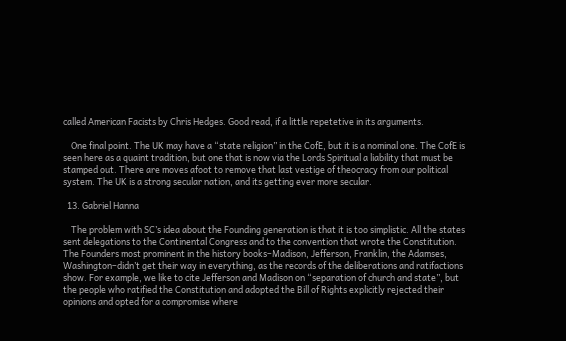called American Facists by Chris Hedges. Good read, if a little repetetive in its arguments.

    One final point. The UK may have a “state religion” in the CofE, but it is a nominal one. The CofE is seen here as a quaint tradition, but one that is now via the Lords Spiritual a liability that must be stamped out. There are moves afoot to remove that last vestige of theocracy from our political system. The UK is a strong secular nation, and its getting ever more secular.

  13. Gabriel Hanna

    The problem with SC’s idea about the Founding generation is that it is too simplistic. All the states sent delegations to the Continental Congress and to the convention that wrote the Constitution. The Founders most prominent in the history books–Madison, Jefferson, Franklin, the Adamses, Washington–didn’t get their way in everything, as the records of the deliberations and ratifactions show. For example, we like to cite Jefferson and Madison on “separation of church and state”, but the people who ratified the Constitution and adopted the Bill of Rights explicitly rejected their opinions and opted for a compromise where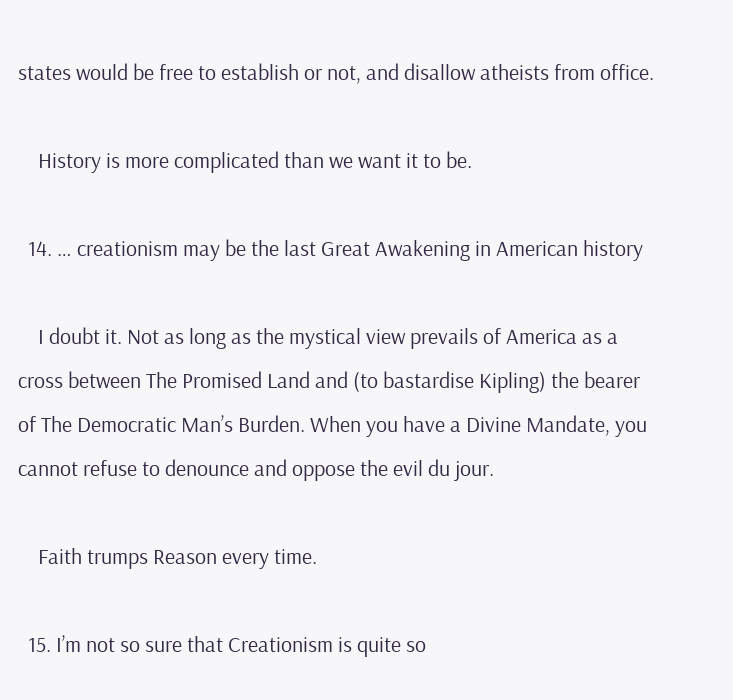states would be free to establish or not, and disallow atheists from office.

    History is more complicated than we want it to be.

  14. … creationism may be the last Great Awakening in American history

    I doubt it. Not as long as the mystical view prevails of America as a cross between The Promised Land and (to bastardise Kipling) the bearer of The Democratic Man’s Burden. When you have a Divine Mandate, you cannot refuse to denounce and oppose the evil du jour.

    Faith trumps Reason every time.

  15. I’m not so sure that Creationism is quite so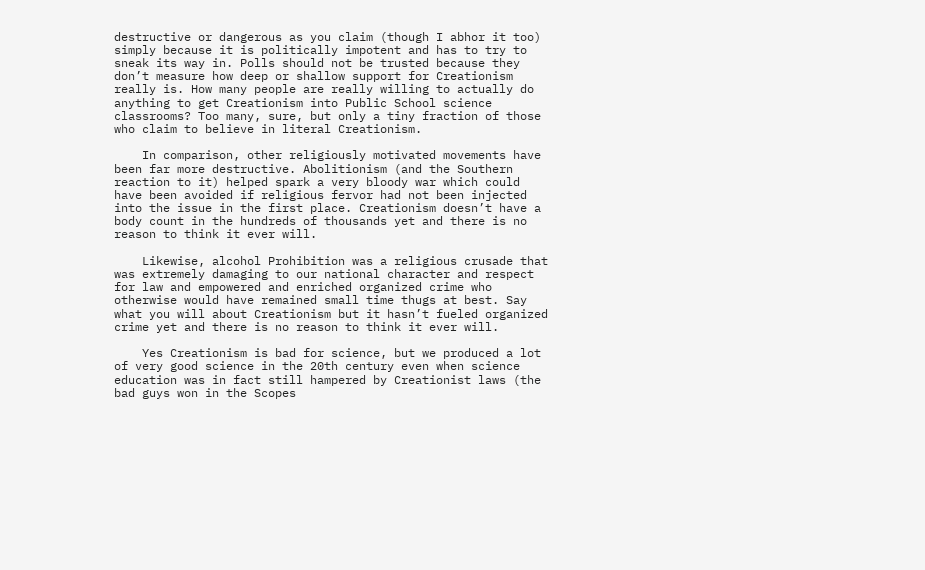destructive or dangerous as you claim (though I abhor it too) simply because it is politically impotent and has to try to sneak its way in. Polls should not be trusted because they don’t measure how deep or shallow support for Creationism really is. How many people are really willing to actually do anything to get Creationism into Public School science classrooms? Too many, sure, but only a tiny fraction of those who claim to believe in literal Creationism.

    In comparison, other religiously motivated movements have been far more destructive. Abolitionism (and the Southern reaction to it) helped spark a very bloody war which could have been avoided if religious fervor had not been injected into the issue in the first place. Creationism doesn’t have a body count in the hundreds of thousands yet and there is no reason to think it ever will.

    Likewise, alcohol Prohibition was a religious crusade that was extremely damaging to our national character and respect for law and empowered and enriched organized crime who otherwise would have remained small time thugs at best. Say what you will about Creationism but it hasn’t fueled organized crime yet and there is no reason to think it ever will.

    Yes Creationism is bad for science, but we produced a lot of very good science in the 20th century even when science education was in fact still hampered by Creationist laws (the bad guys won in the Scopes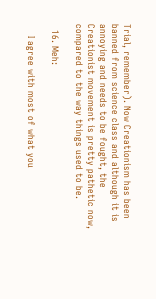Trial, remember). Now Creationism has been banned from science class and although it is annoying and needs to be fought, the Creationist movement is pretty pathetic now, compared to the way things used to be.

  16. Meh:

    I agree with most of what you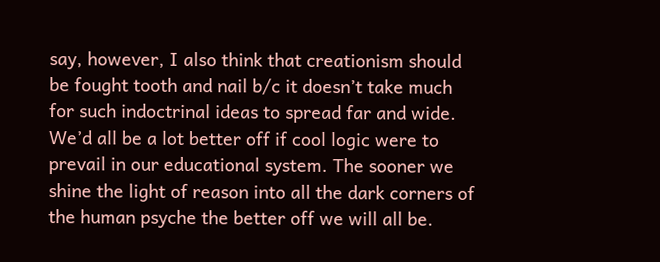say, however, I also think that creationism should be fought tooth and nail b/c it doesn’t take much for such indoctrinal ideas to spread far and wide. We’d all be a lot better off if cool logic were to prevail in our educational system. The sooner we shine the light of reason into all the dark corners of the human psyche the better off we will all be.